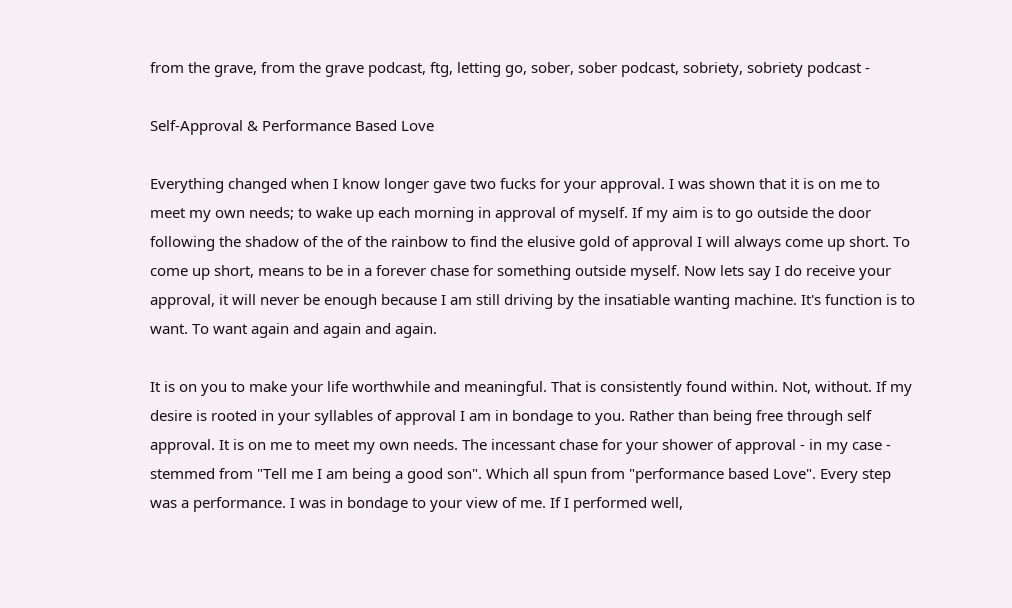from the grave, from the grave podcast, ftg, letting go, sober, sober podcast, sobriety, sobriety podcast -

Self-Approval & Performance Based Love

Everything changed when I know longer gave two fucks for your approval. I was shown that it is on me to meet my own needs; to wake up each morning in approval of myself. If my aim is to go outside the door following the shadow of the of the rainbow to find the elusive gold of approval I will always come up short. To come up short, means to be in a forever chase for something outside myself. Now lets say I do receive your approval, it will never be enough because I am still driving by the insatiable wanting machine. It's function is to want. To want again and again and again.

It is on you to make your life worthwhile and meaningful. That is consistently found within. Not, without. If my desire is rooted in your syllables of approval I am in bondage to you. Rather than being free through self approval. It is on me to meet my own needs. The incessant chase for your shower of approval - in my case - stemmed from "Tell me I am being a good son". Which all spun from "performance based Love". Every step was a performance. I was in bondage to your view of me. If I performed well,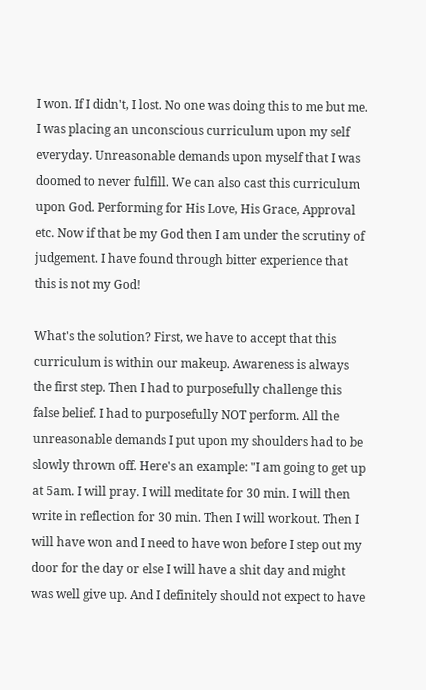I won. If I didn't, I lost. No one was doing this to me but me. I was placing an unconscious curriculum upon my self everyday. Unreasonable demands upon myself that I was doomed to never fulfill. We can also cast this curriculum upon God. Performing for His Love, His Grace, Approval etc. Now if that be my God then I am under the scrutiny of judgement. I have found through bitter experience that this is not my God!

What's the solution? First, we have to accept that this curriculum is within our makeup. Awareness is always the first step. Then I had to purposefully challenge this false belief. I had to purposefully NOT perform. All the unreasonable demands I put upon my shoulders had to be slowly thrown off. Here's an example: "I am going to get up at 5am. I will pray. I will meditate for 30 min. I will then write in reflection for 30 min. Then I will workout. Then I will have won and I need to have won before I step out my door for the day or else I will have a shit day and might was well give up. And I definitely should not expect to have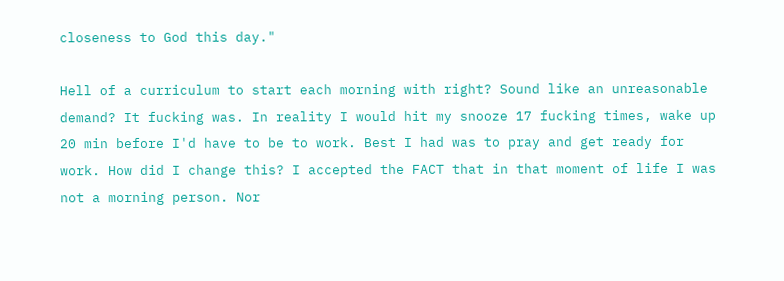closeness to God this day."

Hell of a curriculum to start each morning with right? Sound like an unreasonable demand? It fucking was. In reality I would hit my snooze 17 fucking times, wake up 20 min before I'd have to be to work. Best I had was to pray and get ready for work. How did I change this? I accepted the FACT that in that moment of life I was not a morning person. Nor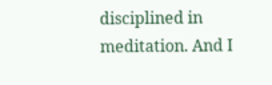disciplined in meditation. And I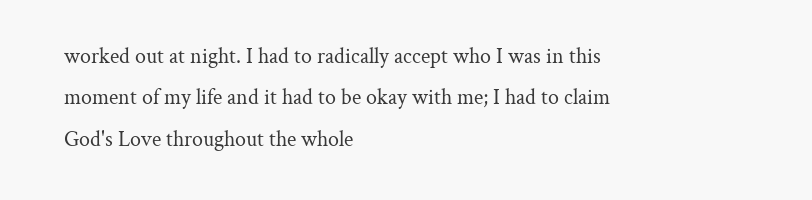worked out at night. I had to radically accept who I was in this moment of my life and it had to be okay with me; I had to claim God's Love throughout the whole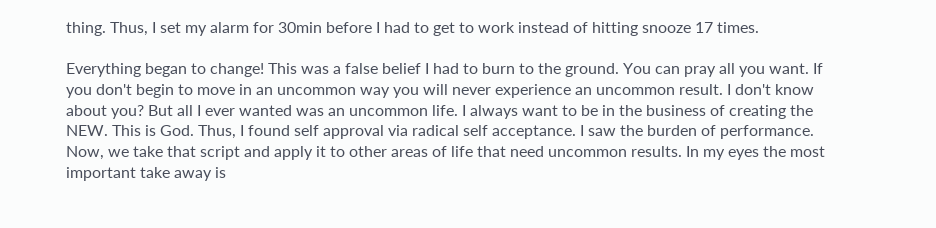thing. Thus, I set my alarm for 30min before I had to get to work instead of hitting snooze 17 times.

Everything began to change! This was a false belief I had to burn to the ground. You can pray all you want. If you don't begin to move in an uncommon way you will never experience an uncommon result. I don't know about you? But all I ever wanted was an uncommon life. I always want to be in the business of creating the NEW. This is God. Thus, I found self approval via radical self acceptance. I saw the burden of performance. Now, we take that script and apply it to other areas of life that need uncommon results. In my eyes the most important take away is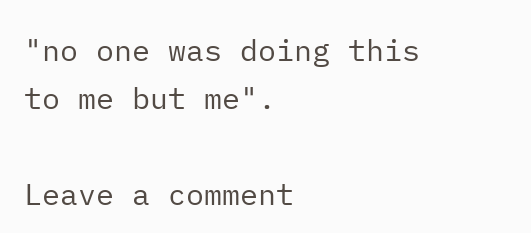"no one was doing this to me but me".

Leave a comment